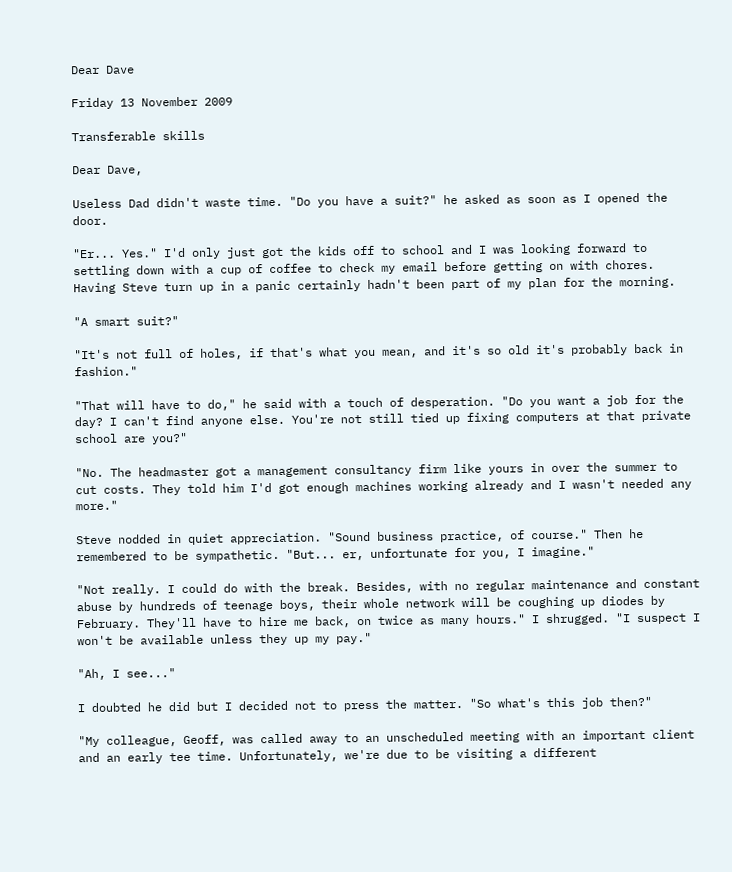Dear Dave

Friday 13 November 2009

Transferable skills

Dear Dave,

Useless Dad didn't waste time. "Do you have a suit?" he asked as soon as I opened the door.

"Er... Yes." I'd only just got the kids off to school and I was looking forward to settling down with a cup of coffee to check my email before getting on with chores. Having Steve turn up in a panic certainly hadn't been part of my plan for the morning.

"A smart suit?"

"It's not full of holes, if that's what you mean, and it's so old it's probably back in fashion."

"That will have to do," he said with a touch of desperation. "Do you want a job for the day? I can't find anyone else. You're not still tied up fixing computers at that private school are you?"

"No. The headmaster got a management consultancy firm like yours in over the summer to cut costs. They told him I'd got enough machines working already and I wasn't needed any more."

Steve nodded in quiet appreciation. "Sound business practice, of course." Then he remembered to be sympathetic. "But... er, unfortunate for you, I imagine."

"Not really. I could do with the break. Besides, with no regular maintenance and constant abuse by hundreds of teenage boys, their whole network will be coughing up diodes by February. They'll have to hire me back, on twice as many hours." I shrugged. "I suspect I won't be available unless they up my pay."

"Ah, I see..."

I doubted he did but I decided not to press the matter. "So what's this job then?"

"My colleague, Geoff, was called away to an unscheduled meeting with an important client and an early tee time. Unfortunately, we're due to be visiting a different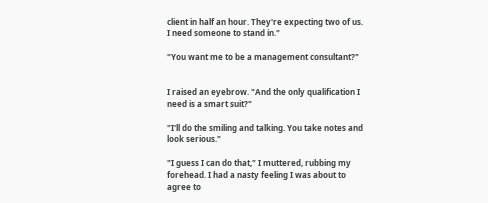client in half an hour. They're expecting two of us. I need someone to stand in."

"You want me to be a management consultant?"


I raised an eyebrow. "And the only qualification I need is a smart suit?"

"I'll do the smiling and talking. You take notes and look serious."

"I guess I can do that," I muttered, rubbing my forehead. I had a nasty feeling I was about to agree to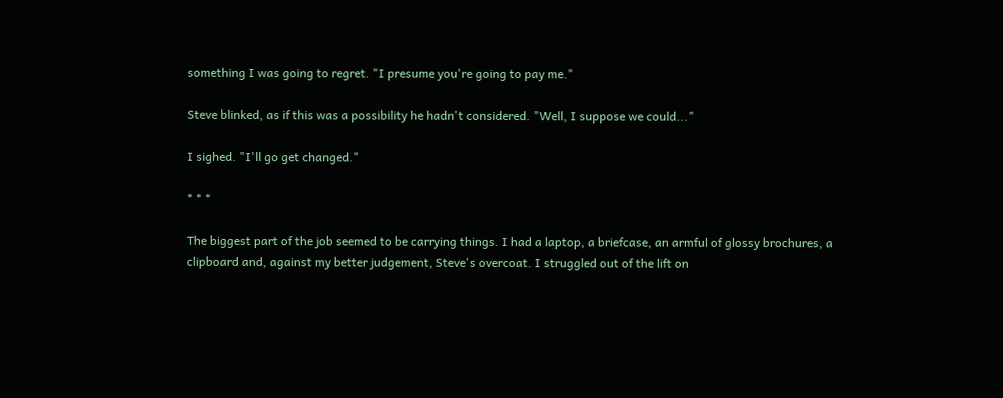something I was going to regret. "I presume you're going to pay me."

Steve blinked, as if this was a possibility he hadn't considered. "Well, I suppose we could..."

I sighed. "I'll go get changed."

* * *

The biggest part of the job seemed to be carrying things. I had a laptop, a briefcase, an armful of glossy brochures, a clipboard and, against my better judgement, Steve's overcoat. I struggled out of the lift on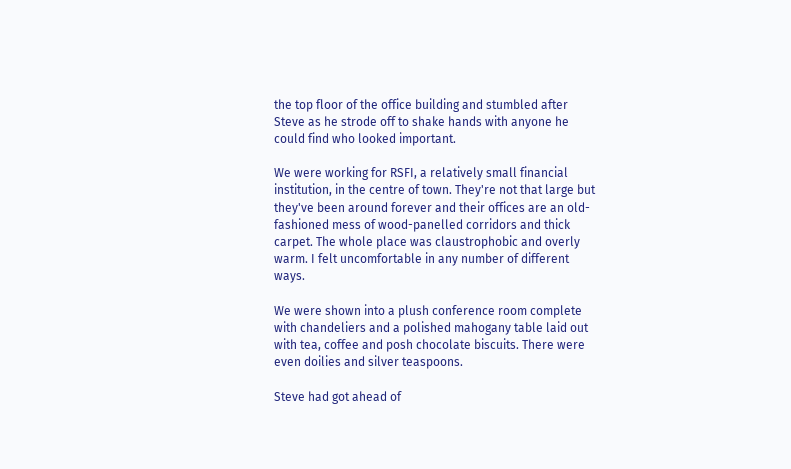the top floor of the office building and stumbled after Steve as he strode off to shake hands with anyone he could find who looked important.

We were working for RSFI, a relatively small financial institution, in the centre of town. They're not that large but they've been around forever and their offices are an old-fashioned mess of wood-panelled corridors and thick carpet. The whole place was claustrophobic and overly warm. I felt uncomfortable in any number of different ways.

We were shown into a plush conference room complete with chandeliers and a polished mahogany table laid out with tea, coffee and posh chocolate biscuits. There were even doilies and silver teaspoons.

Steve had got ahead of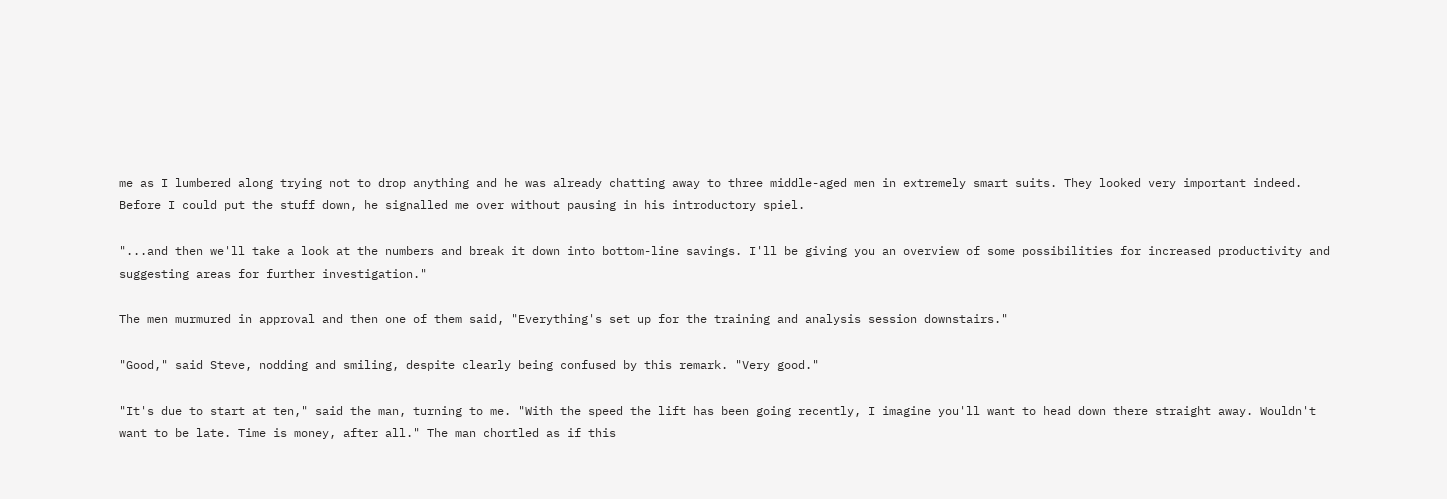me as I lumbered along trying not to drop anything and he was already chatting away to three middle-aged men in extremely smart suits. They looked very important indeed. Before I could put the stuff down, he signalled me over without pausing in his introductory spiel.

"...and then we'll take a look at the numbers and break it down into bottom-line savings. I'll be giving you an overview of some possibilities for increased productivity and suggesting areas for further investigation."

The men murmured in approval and then one of them said, "Everything's set up for the training and analysis session downstairs."

"Good," said Steve, nodding and smiling, despite clearly being confused by this remark. "Very good."

"It's due to start at ten," said the man, turning to me. "With the speed the lift has been going recently, I imagine you'll want to head down there straight away. Wouldn't want to be late. Time is money, after all." The man chortled as if this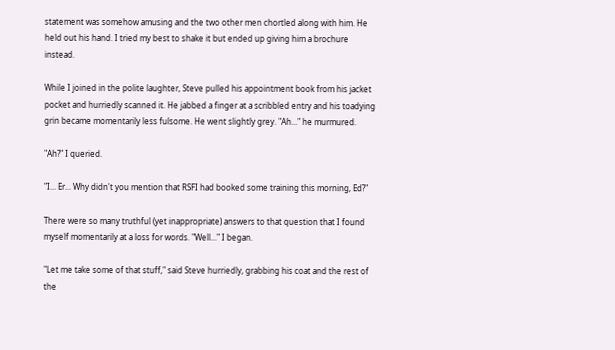statement was somehow amusing and the two other men chortled along with him. He held out his hand. I tried my best to shake it but ended up giving him a brochure instead.

While I joined in the polite laughter, Steve pulled his appointment book from his jacket pocket and hurriedly scanned it. He jabbed a finger at a scribbled entry and his toadying grin became momentarily less fulsome. He went slightly grey. "Ah..." he murmured.

"Ah?" I queried.

"I... Er... Why didn't you mention that RSFI had booked some training this morning, Ed?"

There were so many truthful (yet inappropriate) answers to that question that I found myself momentarily at a loss for words. "Well..." I began.

"Let me take some of that stuff," said Steve hurriedly, grabbing his coat and the rest of the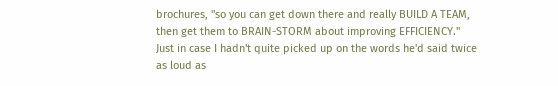brochures, "so you can get down there and really BUILD A TEAM, then get them to BRAIN-STORM about improving EFFICIENCY." Just in case I hadn't quite picked up on the words he'd said twice as loud as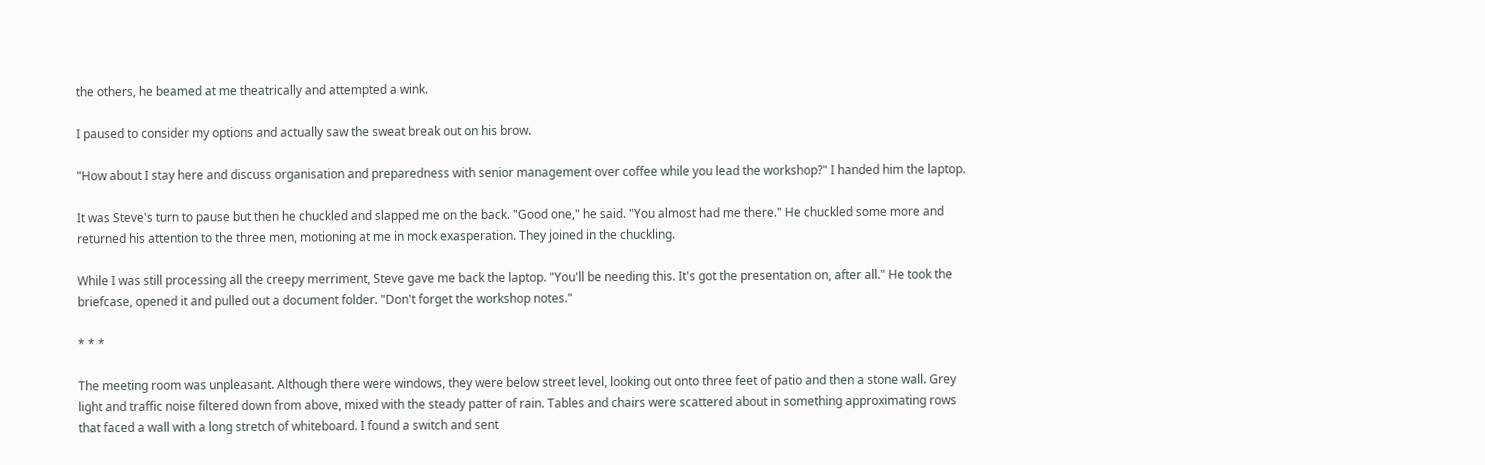the others, he beamed at me theatrically and attempted a wink.

I paused to consider my options and actually saw the sweat break out on his brow.

"How about I stay here and discuss organisation and preparedness with senior management over coffee while you lead the workshop?" I handed him the laptop.

It was Steve's turn to pause but then he chuckled and slapped me on the back. "Good one," he said. "You almost had me there." He chuckled some more and returned his attention to the three men, motioning at me in mock exasperation. They joined in the chuckling.

While I was still processing all the creepy merriment, Steve gave me back the laptop. "You'll be needing this. It's got the presentation on, after all." He took the briefcase, opened it and pulled out a document folder. "Don't forget the workshop notes."

* * *

The meeting room was unpleasant. Although there were windows, they were below street level, looking out onto three feet of patio and then a stone wall. Grey light and traffic noise filtered down from above, mixed with the steady patter of rain. Tables and chairs were scattered about in something approximating rows that faced a wall with a long stretch of whiteboard. I found a switch and sent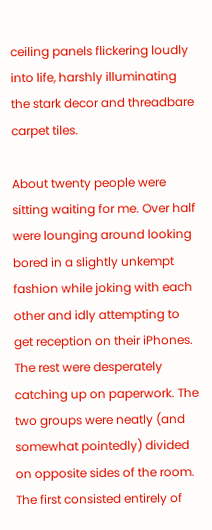ceiling panels flickering loudly into life, harshly illuminating the stark decor and threadbare carpet tiles.

About twenty people were sitting waiting for me. Over half were lounging around looking bored in a slightly unkempt fashion while joking with each other and idly attempting to get reception on their iPhones. The rest were desperately catching up on paperwork. The two groups were neatly (and somewhat pointedly) divided on opposite sides of the room. The first consisted entirely of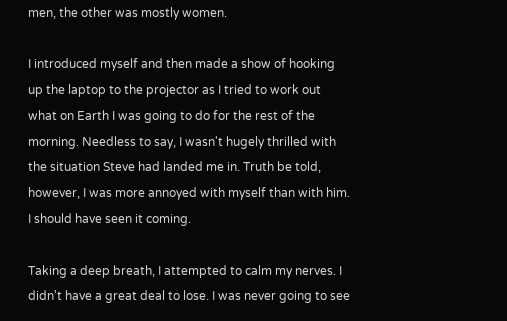men, the other was mostly women.

I introduced myself and then made a show of hooking up the laptop to the projector as I tried to work out what on Earth I was going to do for the rest of the morning. Needless to say, I wasn't hugely thrilled with the situation Steve had landed me in. Truth be told, however, I was more annoyed with myself than with him. I should have seen it coming.

Taking a deep breath, I attempted to calm my nerves. I didn't have a great deal to lose. I was never going to see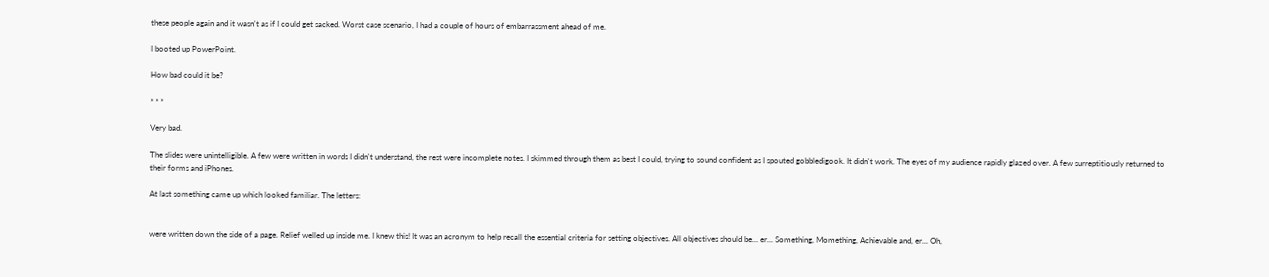these people again and it wasn't as if I could get sacked. Worst case scenario, I had a couple of hours of embarrassment ahead of me.

I booted up PowerPoint.

How bad could it be?

* * *

Very bad.

The slides were unintelligible. A few were written in words I didn't understand, the rest were incomplete notes. I skimmed through them as best I could, trying to sound confident as I spouted gobbledigook. It didn't work. The eyes of my audience rapidly glazed over. A few surreptitiously returned to their forms and iPhones.

At last something came up which looked familiar. The letters:


were written down the side of a page. Relief welled up inside me. I knew this! It was an acronym to help recall the essential criteria for setting objectives. All objectives should be... er... Something, Momething, Achievable and, er... Oh,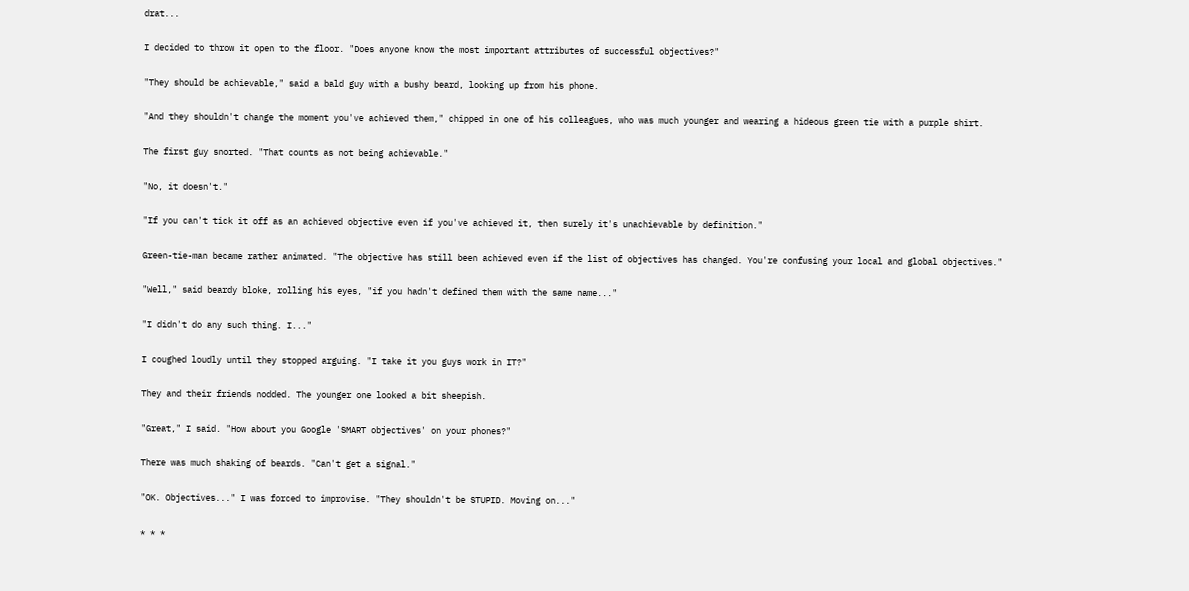drat...

I decided to throw it open to the floor. "Does anyone know the most important attributes of successful objectives?"

"They should be achievable," said a bald guy with a bushy beard, looking up from his phone.

"And they shouldn't change the moment you've achieved them," chipped in one of his colleagues, who was much younger and wearing a hideous green tie with a purple shirt.

The first guy snorted. "That counts as not being achievable."

"No, it doesn't."

"If you can't tick it off as an achieved objective even if you've achieved it, then surely it's unachievable by definition."

Green-tie-man became rather animated. "The objective has still been achieved even if the list of objectives has changed. You're confusing your local and global objectives."

"Well," said beardy bloke, rolling his eyes, "if you hadn't defined them with the same name..."

"I didn't do any such thing. I..."

I coughed loudly until they stopped arguing. "I take it you guys work in IT?"

They and their friends nodded. The younger one looked a bit sheepish.

"Great," I said. "How about you Google 'SMART objectives' on your phones?"

There was much shaking of beards. "Can't get a signal."

"OK. Objectives..." I was forced to improvise. "They shouldn't be STUPID. Moving on..."

* * *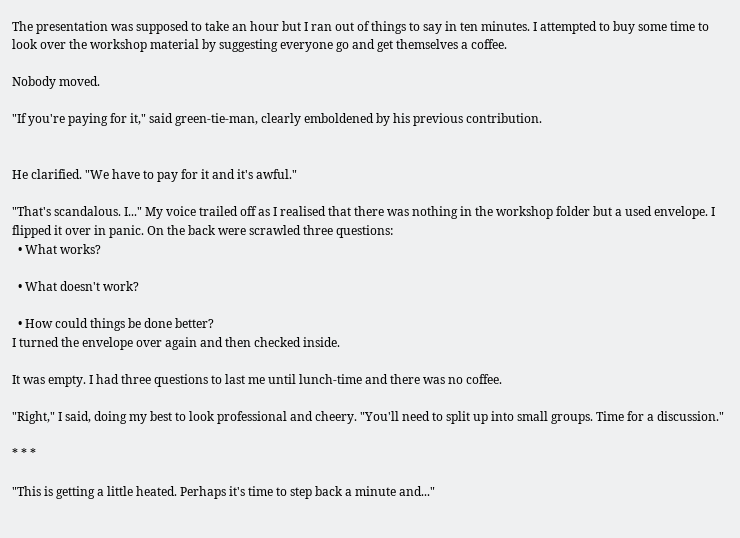The presentation was supposed to take an hour but I ran out of things to say in ten minutes. I attempted to buy some time to look over the workshop material by suggesting everyone go and get themselves a coffee.

Nobody moved.

"If you're paying for it," said green-tie-man, clearly emboldened by his previous contribution.


He clarified. "We have to pay for it and it's awful."

"That's scandalous. I..." My voice trailed off as I realised that there was nothing in the workshop folder but a used envelope. I flipped it over in panic. On the back were scrawled three questions:
  • What works?

  • What doesn't work?

  • How could things be done better?
I turned the envelope over again and then checked inside.

It was empty. I had three questions to last me until lunch-time and there was no coffee.

"Right," I said, doing my best to look professional and cheery. "You'll need to split up into small groups. Time for a discussion."

* * *

"This is getting a little heated. Perhaps it's time to step back a minute and..."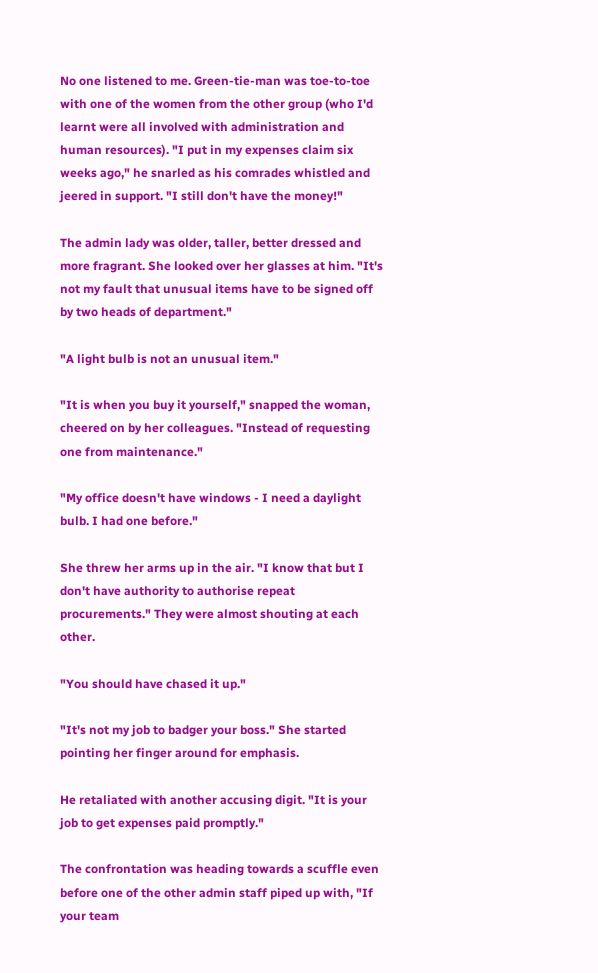No one listened to me. Green-tie-man was toe-to-toe with one of the women from the other group (who I'd learnt were all involved with administration and human resources). "I put in my expenses claim six weeks ago," he snarled as his comrades whistled and jeered in support. "I still don't have the money!"

The admin lady was older, taller, better dressed and more fragrant. She looked over her glasses at him. "It's not my fault that unusual items have to be signed off by two heads of department."

"A light bulb is not an unusual item."

"It is when you buy it yourself," snapped the woman, cheered on by her colleagues. "Instead of requesting one from maintenance."

"My office doesn't have windows - I need a daylight bulb. I had one before."

She threw her arms up in the air. "I know that but I don't have authority to authorise repeat procurements." They were almost shouting at each other.

"You should have chased it up."

"It's not my job to badger your boss." She started pointing her finger around for emphasis.

He retaliated with another accusing digit. "It is your job to get expenses paid promptly."

The confrontation was heading towards a scuffle even before one of the other admin staff piped up with, "If your team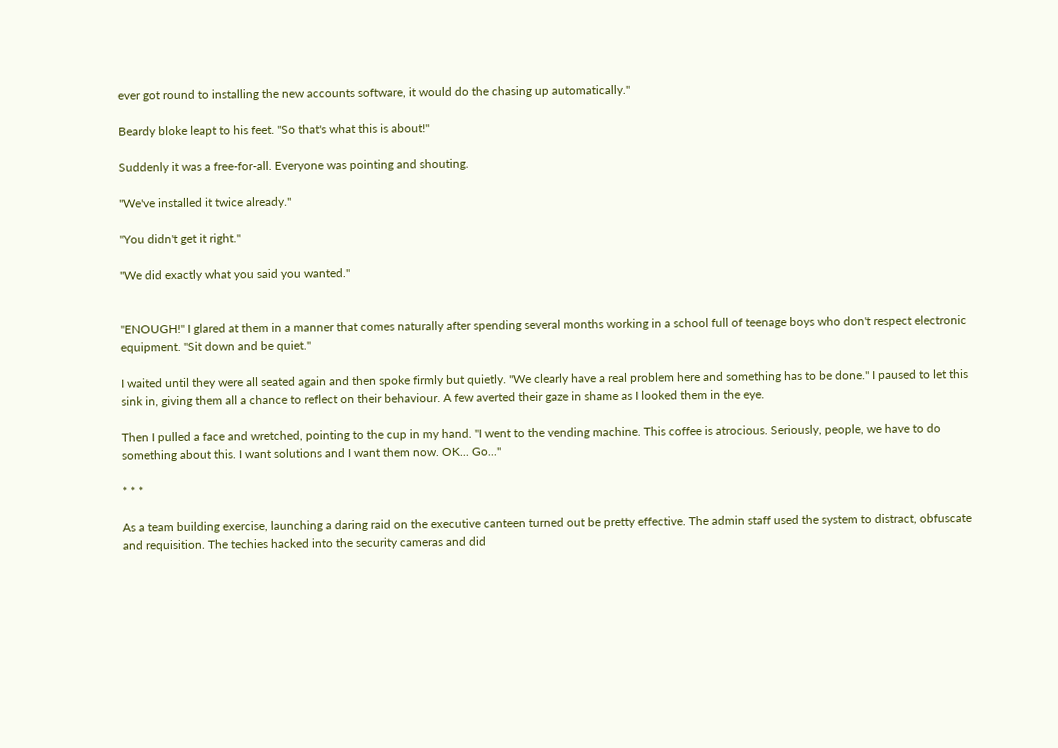ever got round to installing the new accounts software, it would do the chasing up automatically."

Beardy bloke leapt to his feet. "So that's what this is about!"

Suddenly it was a free-for-all. Everyone was pointing and shouting.

"We've installed it twice already."

"You didn't get it right."

"We did exactly what you said you wanted."


"ENOUGH!" I glared at them in a manner that comes naturally after spending several months working in a school full of teenage boys who don't respect electronic equipment. "Sit down and be quiet."

I waited until they were all seated again and then spoke firmly but quietly. "We clearly have a real problem here and something has to be done." I paused to let this sink in, giving them all a chance to reflect on their behaviour. A few averted their gaze in shame as I looked them in the eye.

Then I pulled a face and wretched, pointing to the cup in my hand. "I went to the vending machine. This coffee is atrocious. Seriously, people, we have to do something about this. I want solutions and I want them now. OK... Go..."

* * *

As a team building exercise, launching a daring raid on the executive canteen turned out be pretty effective. The admin staff used the system to distract, obfuscate and requisition. The techies hacked into the security cameras and did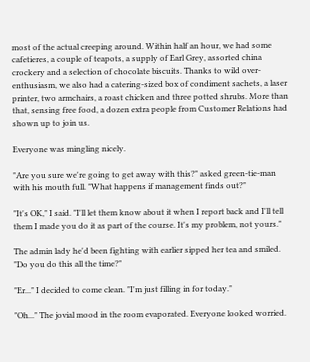most of the actual creeping around. Within half an hour, we had some cafetieres, a couple of teapots, a supply of Earl Grey, assorted china crockery and a selection of chocolate biscuits. Thanks to wild over-enthusiasm, we also had a catering-sized box of condiment sachets, a laser printer, two armchairs, a roast chicken and three potted shrubs. More than that, sensing free food, a dozen extra people from Customer Relations had shown up to join us.

Everyone was mingling nicely.

"Are you sure we're going to get away with this?" asked green-tie-man with his mouth full. "What happens if management finds out?"

"It's OK," I said. "I'll let them know about it when I report back and I'll tell them I made you do it as part of the course. It's my problem, not yours."

The admin lady he'd been fighting with earlier sipped her tea and smiled. "Do you do this all the time?"

"Er..." I decided to come clean. "I'm just filling in for today."

"Oh..." The jovial mood in the room evaporated. Everyone looked worried.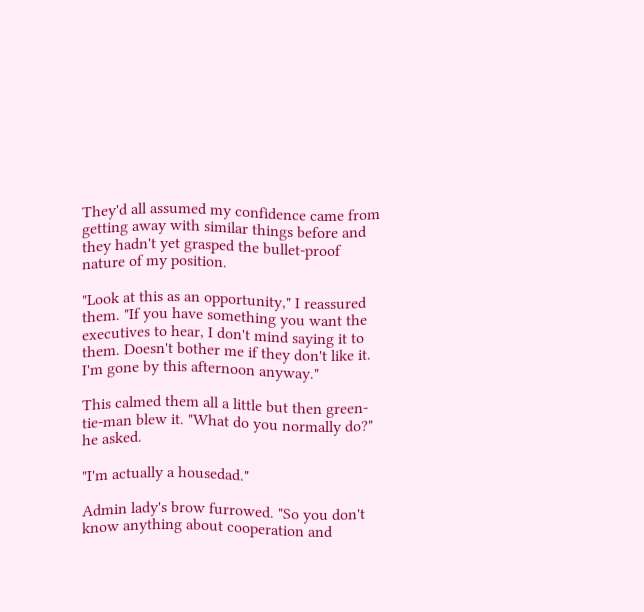They'd all assumed my confidence came from getting away with similar things before and they hadn't yet grasped the bullet-proof nature of my position.

"Look at this as an opportunity," I reassured them. "If you have something you want the executives to hear, I don't mind saying it to them. Doesn't bother me if they don't like it. I'm gone by this afternoon anyway."

This calmed them all a little but then green-tie-man blew it. "What do you normally do?" he asked.

"I'm actually a housedad."

Admin lady's brow furrowed. "So you don't know anything about cooperation and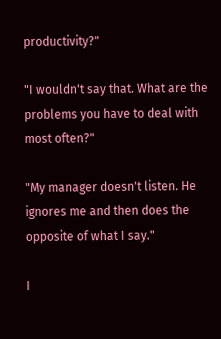productivity?"

"I wouldn't say that. What are the problems you have to deal with most often?"

"My manager doesn't listen. He ignores me and then does the opposite of what I say."

I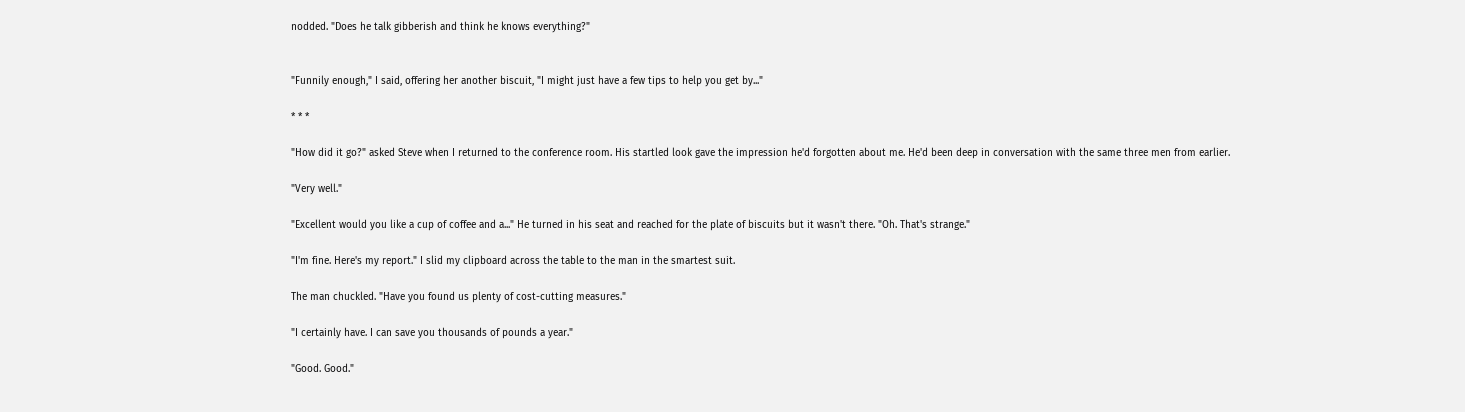nodded. "Does he talk gibberish and think he knows everything?"


"Funnily enough," I said, offering her another biscuit, "I might just have a few tips to help you get by..."

* * *

"How did it go?" asked Steve when I returned to the conference room. His startled look gave the impression he'd forgotten about me. He'd been deep in conversation with the same three men from earlier.

"Very well."

"Excellent would you like a cup of coffee and a..." He turned in his seat and reached for the plate of biscuits but it wasn't there. "Oh. That's strange."

"I'm fine. Here's my report." I slid my clipboard across the table to the man in the smartest suit.

The man chuckled. "Have you found us plenty of cost-cutting measures."

"I certainly have. I can save you thousands of pounds a year."

"Good. Good."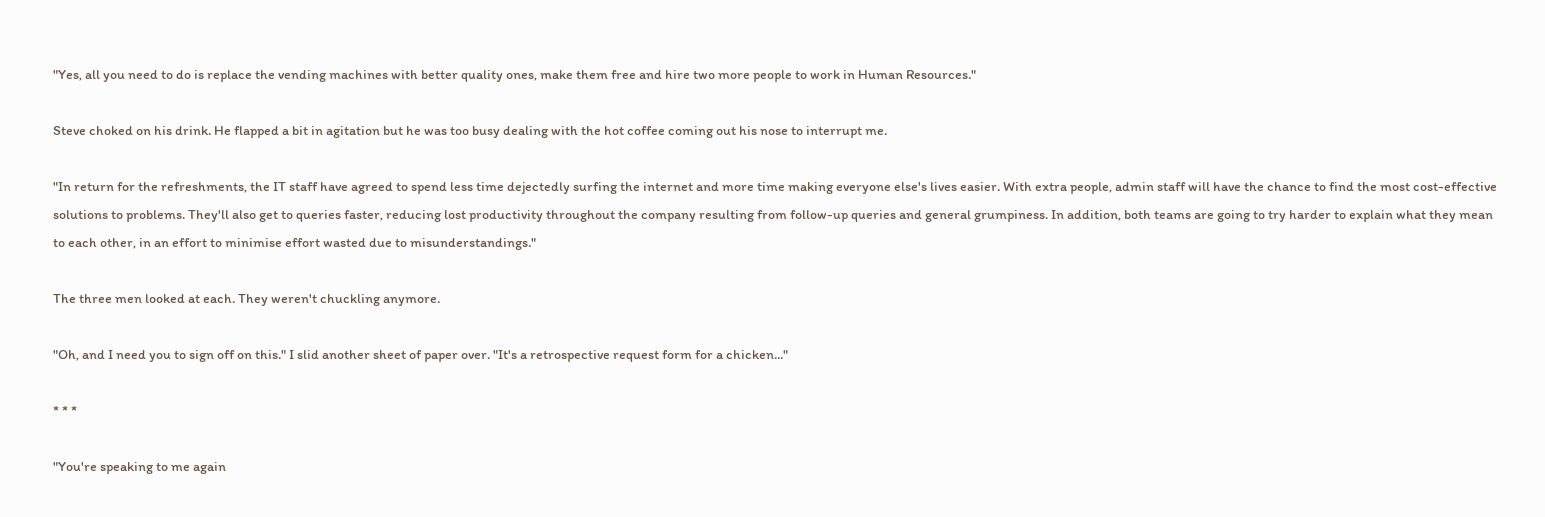"Yes, all you need to do is replace the vending machines with better quality ones, make them free and hire two more people to work in Human Resources."

Steve choked on his drink. He flapped a bit in agitation but he was too busy dealing with the hot coffee coming out his nose to interrupt me.

"In return for the refreshments, the IT staff have agreed to spend less time dejectedly surfing the internet and more time making everyone else's lives easier. With extra people, admin staff will have the chance to find the most cost-effective solutions to problems. They'll also get to queries faster, reducing lost productivity throughout the company resulting from follow-up queries and general grumpiness. In addition, both teams are going to try harder to explain what they mean to each other, in an effort to minimise effort wasted due to misunderstandings."

The three men looked at each. They weren't chuckling anymore.

"Oh, and I need you to sign off on this." I slid another sheet of paper over. "It's a retrospective request form for a chicken..."

* * *

"You're speaking to me again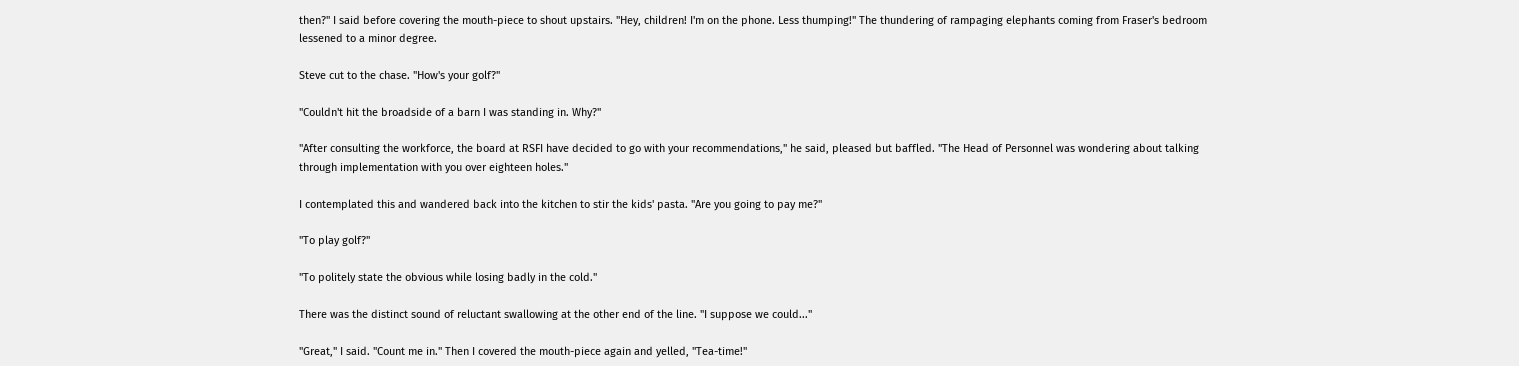then?" I said before covering the mouth-piece to shout upstairs. "Hey, children! I'm on the phone. Less thumping!" The thundering of rampaging elephants coming from Fraser's bedroom lessened to a minor degree.

Steve cut to the chase. "How's your golf?"

"Couldn't hit the broadside of a barn I was standing in. Why?"

"After consulting the workforce, the board at RSFI have decided to go with your recommendations," he said, pleased but baffled. "The Head of Personnel was wondering about talking through implementation with you over eighteen holes."

I contemplated this and wandered back into the kitchen to stir the kids' pasta. "Are you going to pay me?"

"To play golf?"

"To politely state the obvious while losing badly in the cold."

There was the distinct sound of reluctant swallowing at the other end of the line. "I suppose we could..."

"Great," I said. "Count me in." Then I covered the mouth-piece again and yelled, "Tea-time!"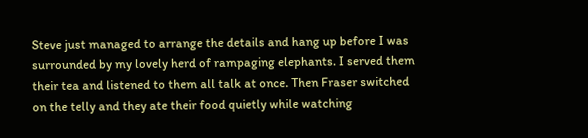Steve just managed to arrange the details and hang up before I was surrounded by my lovely herd of rampaging elephants. I served them their tea and listened to them all talk at once. Then Fraser switched on the telly and they ate their food quietly while watching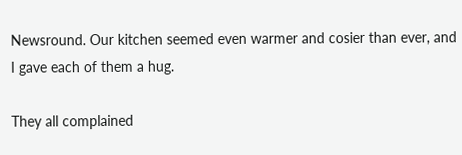Newsround. Our kitchen seemed even warmer and cosier than ever, and I gave each of them a hug.

They all complained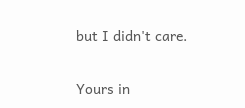but I didn't care.

Yours in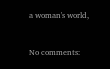a woman's world,


No comments: